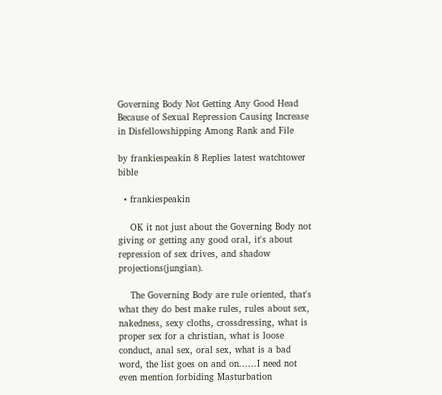Governing Body Not Getting Any Good Head Because of Sexual Repression Causing Increase in Disfellowshipping Among Rank and File

by frankiespeakin 8 Replies latest watchtower bible

  • frankiespeakin

    OK it not just about the Governing Body not giving or getting any good oral, it's about repression of sex drives, and shadow projections(jungian).

    The Governing Body are rule oriented, that's what they do best make rules, rules about sex, nakedness, sexy cloths, crossdressing, what is proper sex for a christian, what is loose conduct, anal sex, oral sex, what is a bad word, the list goes on and on......I need not even mention forbiding Masturbation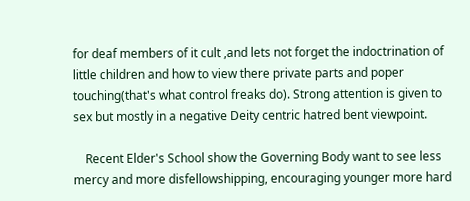for deaf members of it cult ,and lets not forget the indoctrination of little children and how to view there private parts and poper touching(that's what control freaks do). Strong attention is given to sex but mostly in a negative Deity centric hatred bent viewpoint.

    Recent Elder's School show the Governing Body want to see less mercy and more disfellowshipping, encouraging younger more hard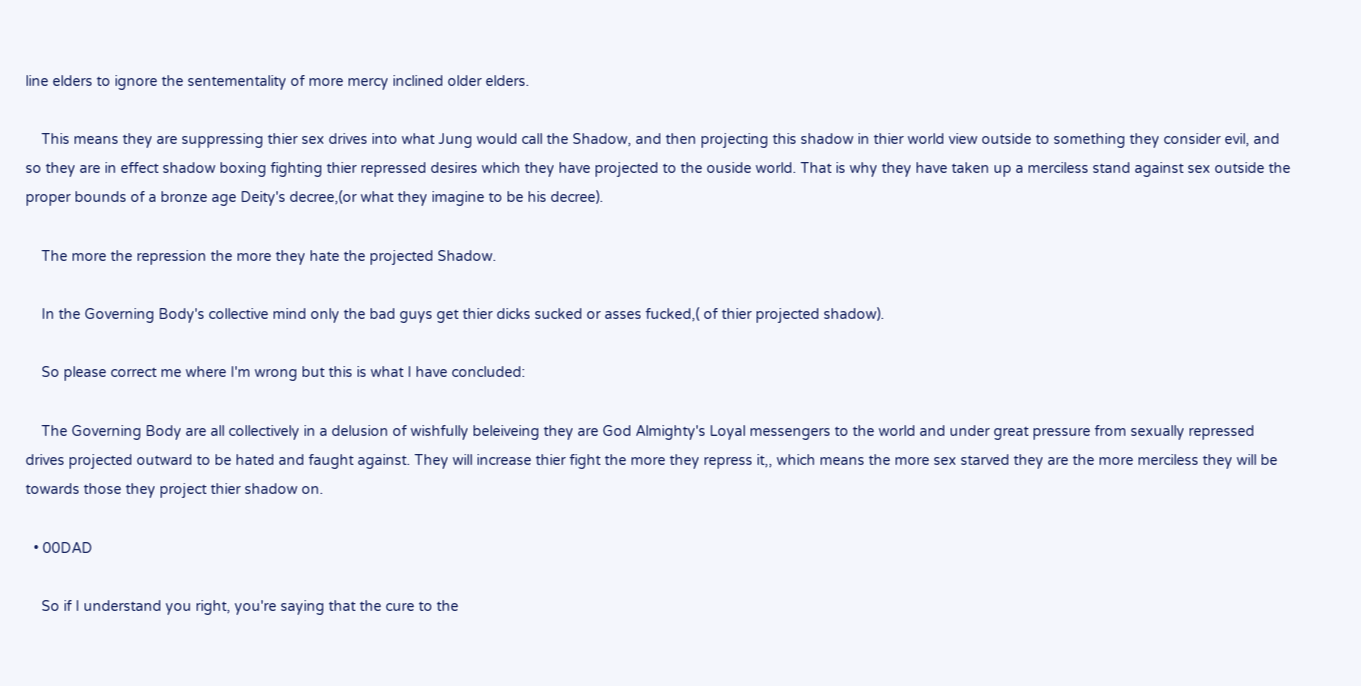line elders to ignore the sentementality of more mercy inclined older elders.

    This means they are suppressing thier sex drives into what Jung would call the Shadow, and then projecting this shadow in thier world view outside to something they consider evil, and so they are in effect shadow boxing fighting thier repressed desires which they have projected to the ouside world. That is why they have taken up a merciless stand against sex outside the proper bounds of a bronze age Deity's decree,(or what they imagine to be his decree).

    The more the repression the more they hate the projected Shadow.

    In the Governing Body's collective mind only the bad guys get thier dicks sucked or asses fucked,( of thier projected shadow).

    So please correct me where I'm wrong but this is what I have concluded:

    The Governing Body are all collectively in a delusion of wishfully beleiveing they are God Almighty's Loyal messengers to the world and under great pressure from sexually repressed drives projected outward to be hated and faught against. They will increase thier fight the more they repress it,, which means the more sex starved they are the more merciless they will be towards those they project thier shadow on.

  • 00DAD

    So if I understand you right, you're saying that the cure to the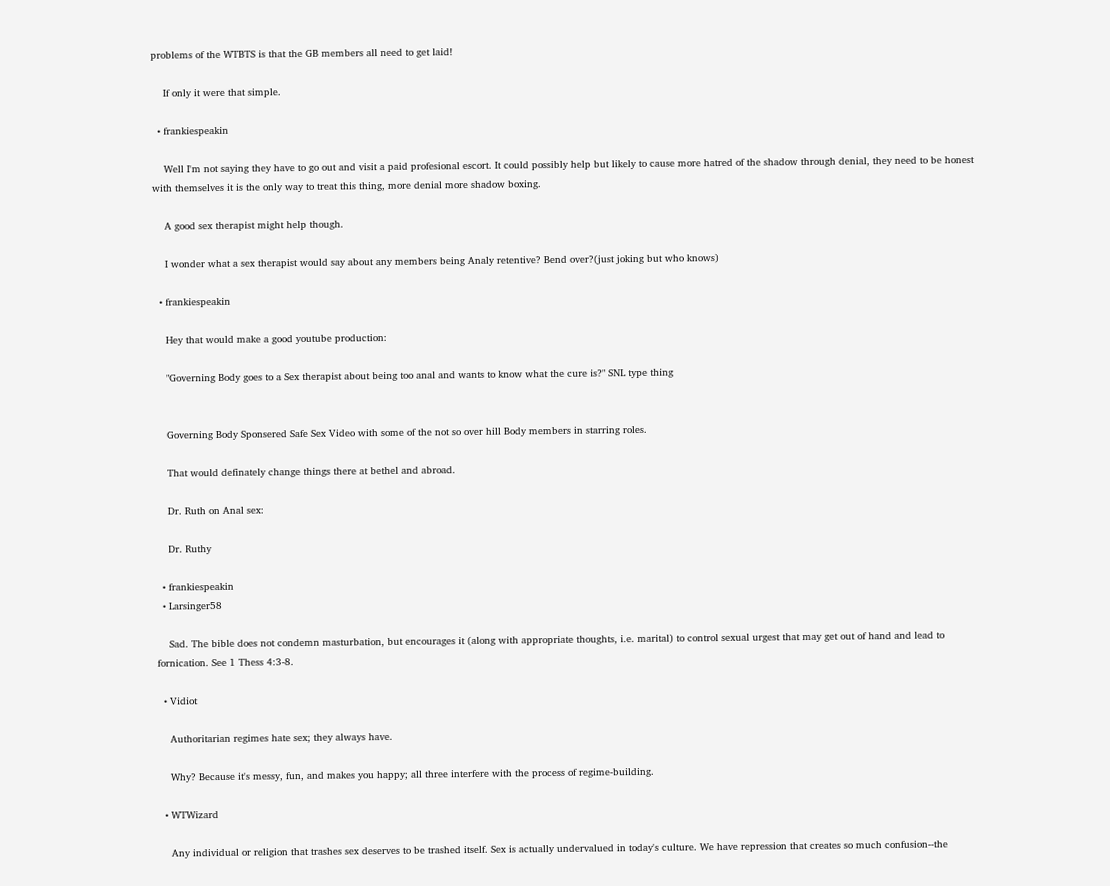problems of the WTBTS is that the GB members all need to get laid!

    If only it were that simple.

  • frankiespeakin

    Well I'm not saying they have to go out and visit a paid profesional escort. It could possibly help but likely to cause more hatred of the shadow through denial, they need to be honest with themselves it is the only way to treat this thing, more denial more shadow boxing.

    A good sex therapist might help though.

    I wonder what a sex therapist would say about any members being Analy retentive? Bend over?(just joking but who knows)

  • frankiespeakin

    Hey that would make a good youtube production:

    "Governing Body goes to a Sex therapist about being too anal and wants to know what the cure is?" SNL type thing


    Governing Body Sponsered Safe Sex Video with some of the not so over hill Body members in starring roles.

    That would definately change things there at bethel and abroad.

    Dr. Ruth on Anal sex:

    Dr. Ruthy

  • frankiespeakin
  • Larsinger58

    Sad. The bible does not condemn masturbation, but encourages it (along with appropriate thoughts, i.e. marital) to control sexual urgest that may get out of hand and lead to fornication. See 1 Thess 4:3-8.

  • Vidiot

    Authoritarian regimes hate sex; they always have.

    Why? Because it's messy, fun, and makes you happy; all three interfere with the process of regime-building.

  • WTWizard

    Any individual or religion that trashes sex deserves to be trashed itself. Sex is actually undervalued in today's culture. We have repression that creates so much confusion--the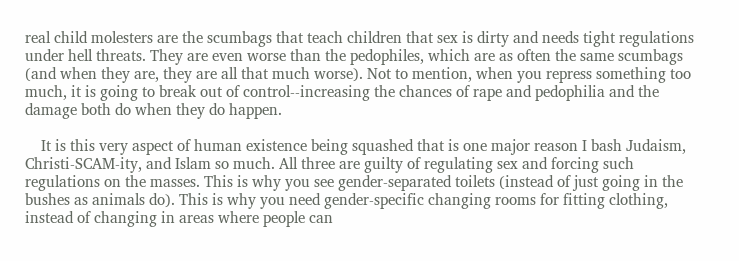real child molesters are the scumbags that teach children that sex is dirty and needs tight regulations under hell threats. They are even worse than the pedophiles, which are as often the same scumbags (and when they are, they are all that much worse). Not to mention, when you repress something too much, it is going to break out of control--increasing the chances of rape and pedophilia and the damage both do when they do happen.

    It is this very aspect of human existence being squashed that is one major reason I bash Judaism, Christi-SCAM-ity, and Islam so much. All three are guilty of regulating sex and forcing such regulations on the masses. This is why you see gender-separated toilets (instead of just going in the bushes as animals do). This is why you need gender-specific changing rooms for fitting clothing, instead of changing in areas where people can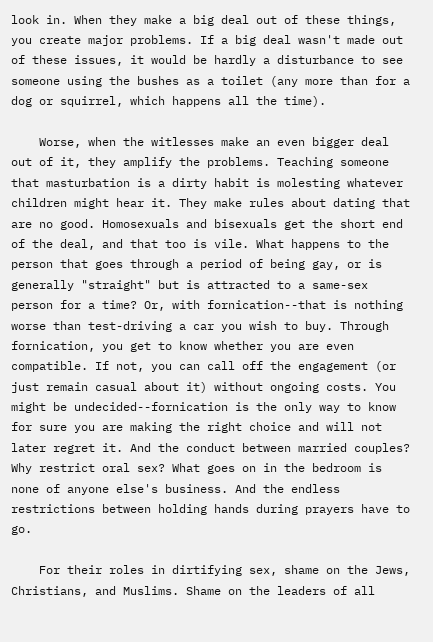look in. When they make a big deal out of these things, you create major problems. If a big deal wasn't made out of these issues, it would be hardly a disturbance to see someone using the bushes as a toilet (any more than for a dog or squirrel, which happens all the time).

    Worse, when the witlesses make an even bigger deal out of it, they amplify the problems. Teaching someone that masturbation is a dirty habit is molesting whatever children might hear it. They make rules about dating that are no good. Homosexuals and bisexuals get the short end of the deal, and that too is vile. What happens to the person that goes through a period of being gay, or is generally "straight" but is attracted to a same-sex person for a time? Or, with fornication--that is nothing worse than test-driving a car you wish to buy. Through fornication, you get to know whether you are even compatible. If not, you can call off the engagement (or just remain casual about it) without ongoing costs. You might be undecided--fornication is the only way to know for sure you are making the right choice and will not later regret it. And the conduct between married couples? Why restrict oral sex? What goes on in the bedroom is none of anyone else's business. And the endless restrictions between holding hands during prayers have to go.

    For their roles in dirtifying sex, shame on the Jews, Christians, and Muslims. Shame on the leaders of all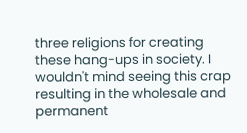three religions for creating these hang-ups in society. I wouldn't mind seeing this crap resulting in the wholesale and permanent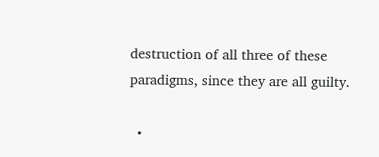destruction of all three of these paradigms, since they are all guilty.

  •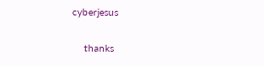cyberjesus

    thanks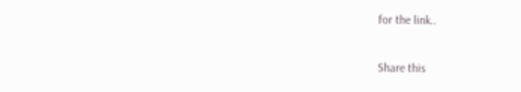for the link..

Share this